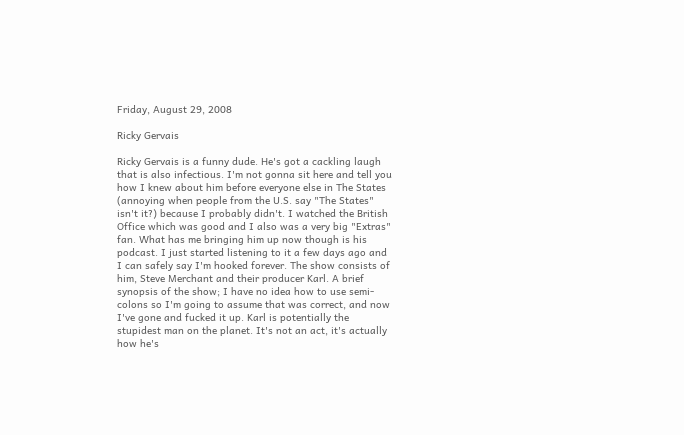Friday, August 29, 2008

Ricky Gervais

Ricky Gervais is a funny dude. He's got a cackling laugh that is also infectious. I'm not gonna sit here and tell you how I knew about him before everyone else in The States (annoying when people from the U.S. say "The States" isn't it?) because I probably didn't. I watched the British Office which was good and I also was a very big "Extras" fan. What has me bringing him up now though is his podcast. I just started listening to it a few days ago and I can safely say I'm hooked forever. The show consists of him, Steve Merchant and their producer Karl. A brief synopsis of the show; I have no idea how to use semi-colons so I'm going to assume that was correct, and now I've gone and fucked it up. Karl is potentially the stupidest man on the planet. It's not an act, it's actually how he's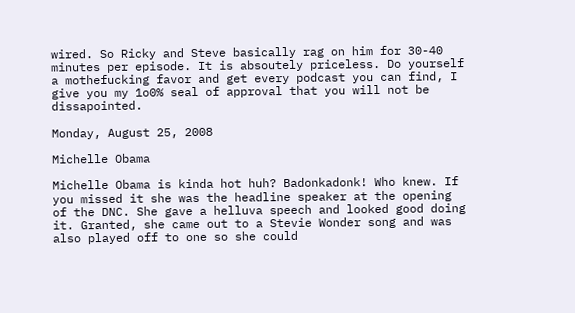wired. So Ricky and Steve basically rag on him for 30-40 minutes per episode. It is absoutely priceless. Do yourself a mothefucking favor and get every podcast you can find, I give you my 1o0% seal of approval that you will not be dissapointed.

Monday, August 25, 2008

Michelle Obama

Michelle Obama is kinda hot huh? Badonkadonk! Who knew. If you missed it she was the headline speaker at the opening of the DNC. She gave a helluva speech and looked good doing it. Granted, she came out to a Stevie Wonder song and was also played off to one so she could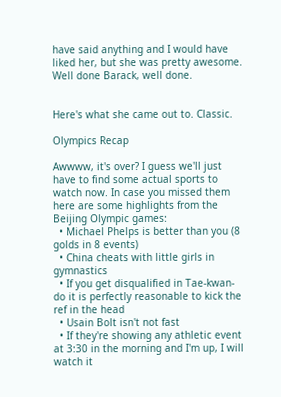have said anything and I would have liked her, but she was pretty awesome. Well done Barack, well done.


Here's what she came out to. Classic.

Olympics Recap

Awwww, it's over? I guess we'll just have to find some actual sports to watch now. In case you missed them here are some highlights from the Beijing Olympic games:
  • Michael Phelps is better than you (8 golds in 8 events)
  • China cheats with little girls in gymnastics
  • If you get disqualified in Tae-kwan-do it is perfectly reasonable to kick the ref in the head
  • Usain Bolt isn't not fast
  • If they're showing any athletic event at 3:30 in the morning and I'm up, I will watch it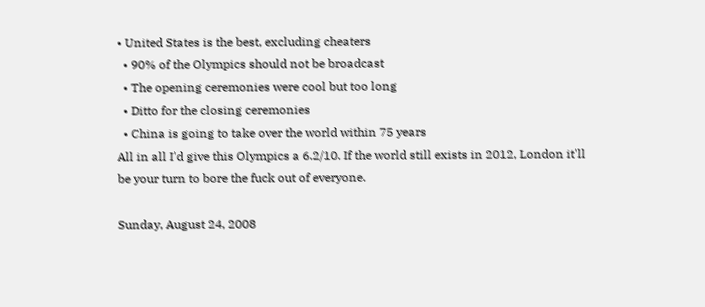• United States is the best, excluding cheaters
  • 90% of the Olympics should not be broadcast
  • The opening ceremonies were cool but too long
  • Ditto for the closing ceremonies
  • China is going to take over the world within 75 years
All in all I'd give this Olympics a 6.2/10. If the world still exists in 2012, London it'll be your turn to bore the fuck out of everyone.

Sunday, August 24, 2008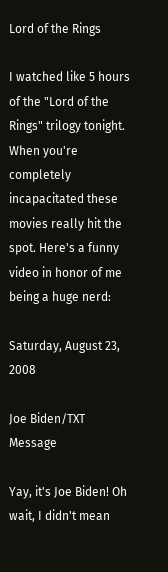Lord of the Rings

I watched like 5 hours of the "Lord of the Rings" trilogy tonight. When you're completely incapacitated these movies really hit the spot. Here's a funny video in honor of me being a huge nerd:

Saturday, August 23, 2008

Joe Biden/TXT Message

Yay, it's Joe Biden! Oh wait, I didn't mean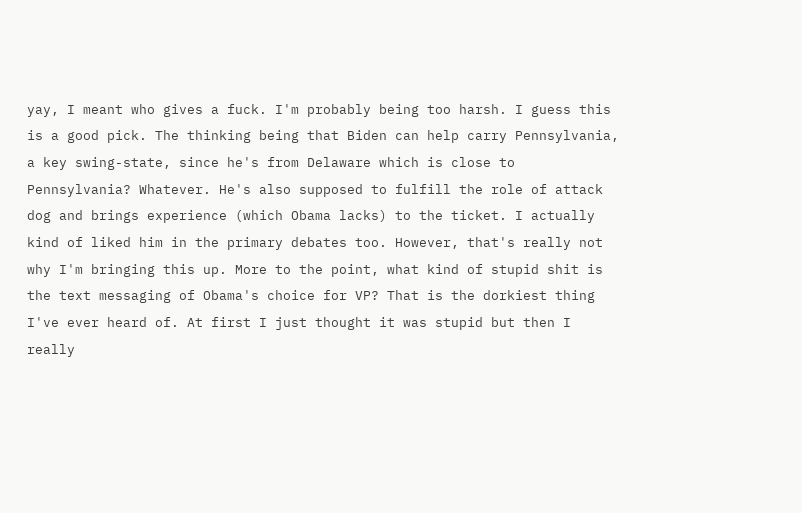yay, I meant who gives a fuck. I'm probably being too harsh. I guess this is a good pick. The thinking being that Biden can help carry Pennsylvania, a key swing-state, since he's from Delaware which is close to Pennsylvania? Whatever. He's also supposed to fulfill the role of attack dog and brings experience (which Obama lacks) to the ticket. I actually kind of liked him in the primary debates too. However, that's really not why I'm bringing this up. More to the point, what kind of stupid shit is the text messaging of Obama's choice for VP? That is the dorkiest thing I've ever heard of. At first I just thought it was stupid but then I really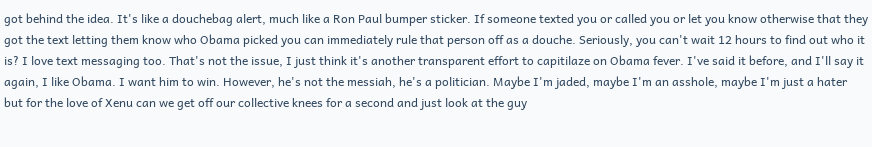got behind the idea. It's like a douchebag alert, much like a Ron Paul bumper sticker. If someone texted you or called you or let you know otherwise that they got the text letting them know who Obama picked you can immediately rule that person off as a douche. Seriously, you can't wait 12 hours to find out who it is? I love text messaging too. That's not the issue, I just think it's another transparent effort to capitilaze on Obama fever. I've said it before, and I'll say it again, I like Obama. I want him to win. However, he's not the messiah, he's a politician. Maybe I'm jaded, maybe I'm an asshole, maybe I'm just a hater but for the love of Xenu can we get off our collective knees for a second and just look at the guy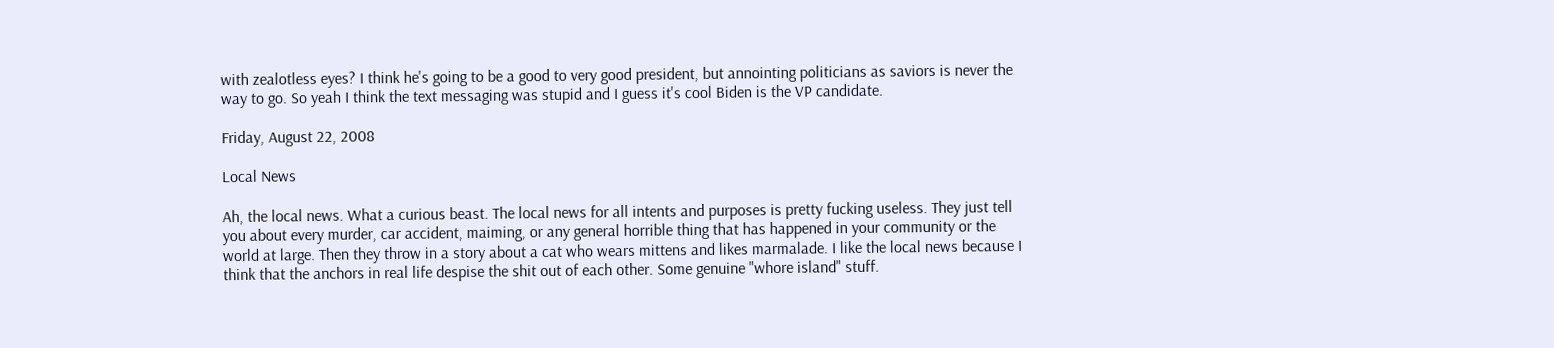with zealotless eyes? I think he's going to be a good to very good president, but annointing politicians as saviors is never the way to go. So yeah I think the text messaging was stupid and I guess it's cool Biden is the VP candidate.

Friday, August 22, 2008

Local News

Ah, the local news. What a curious beast. The local news for all intents and purposes is pretty fucking useless. They just tell you about every murder, car accident, maiming, or any general horrible thing that has happened in your community or the world at large. Then they throw in a story about a cat who wears mittens and likes marmalade. I like the local news because I think that the anchors in real life despise the shit out of each other. Some genuine "whore island" stuff.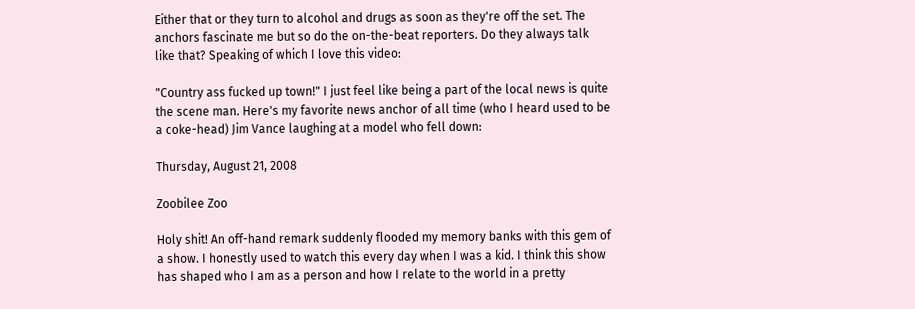Either that or they turn to alcohol and drugs as soon as they're off the set. The anchors fascinate me but so do the on-the-beat reporters. Do they always talk like that? Speaking of which I love this video:

"Country ass fucked up town!" I just feel like being a part of the local news is quite the scene man. Here's my favorite news anchor of all time (who I heard used to be a coke-head) Jim Vance laughing at a model who fell down:

Thursday, August 21, 2008

Zoobilee Zoo

Holy shit! An off-hand remark suddenly flooded my memory banks with this gem of a show. I honestly used to watch this every day when I was a kid. I think this show has shaped who I am as a person and how I relate to the world in a pretty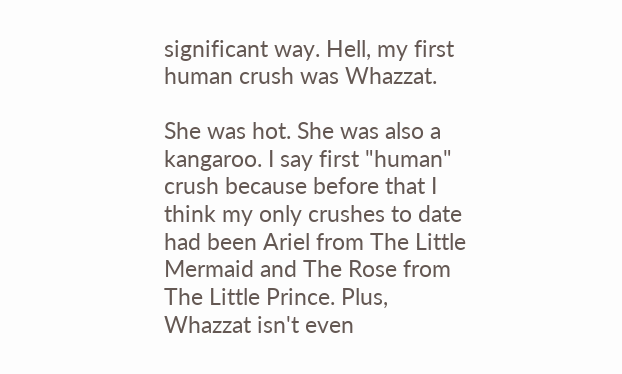significant way. Hell, my first human crush was Whazzat.

She was hot. She was also a kangaroo. I say first "human" crush because before that I think my only crushes to date had been Ariel from The Little Mermaid and The Rose from The Little Prince. Plus, Whazzat isn't even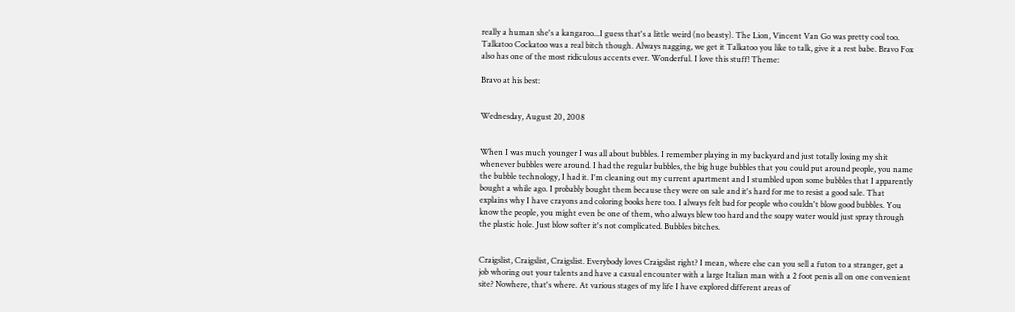really a human she's a kangaroo...I guess that's a little weird (no beasty). The Lion, Vincent Van Go was pretty cool too. Talkatoo Cockatoo was a real bitch though. Always nagging, we get it Talkatoo you like to talk, give it a rest babe. Bravo Fox also has one of the most ridiculous accents ever. Wonderful. I love this stuff! Theme:

Bravo at his best:


Wednesday, August 20, 2008


When I was much younger I was all about bubbles. I remember playing in my backyard and just totally losing my shit whenever bubbles were around. I had the regular bubbles, the big huge bubbles that you could put around people, you name the bubble technology, I had it. I'm cleaning out my current apartment and I stumbled upon some bubbles that I apparently bought a while ago. I probably bought them because they were on sale and it's hard for me to resist a good sale. That explains why I have crayons and coloring books here too. I always felt bad for people who couldn't blow good bubbles. You know the people, you might even be one of them, who always blew too hard and the soapy water would just spray through the plastic hole. Just blow softer it's not complicated. Bubbles bitches.


Craigslist, Craigslist, Craigslist. Everybody loves Craigslist right? I mean, where else can you sell a futon to a stranger, get a job whoring out your talents and have a casual encounter with a large Italian man with a 2 foot penis all on one convenient site? Nowhere, that's where. At various stages of my life I have explored different areas of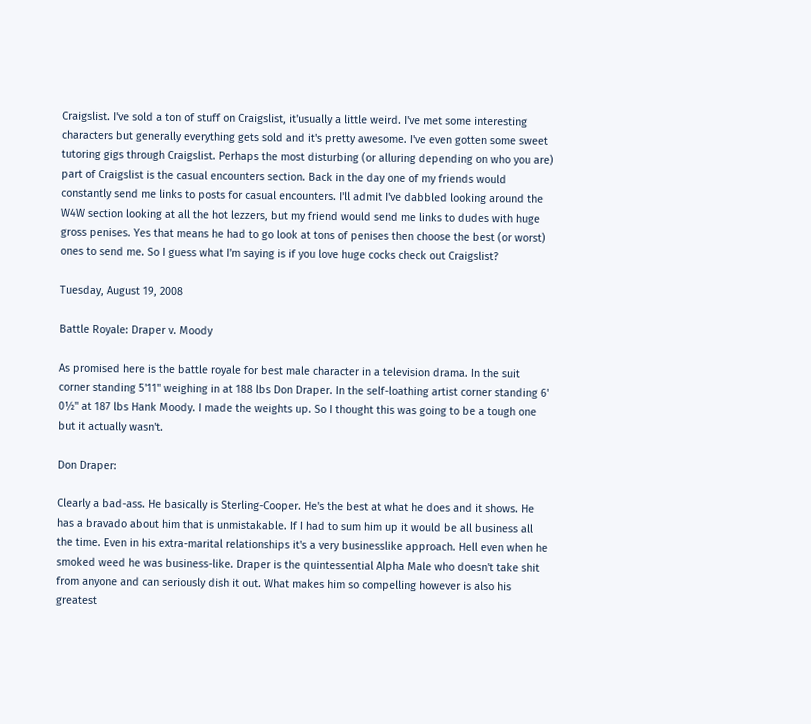Craigslist. I've sold a ton of stuff on Craigslist, it'usually a little weird. I've met some interesting characters but generally everything gets sold and it's pretty awesome. I've even gotten some sweet tutoring gigs through Craigslist. Perhaps the most disturbing (or alluring depending on who you are) part of Craigslist is the casual encounters section. Back in the day one of my friends would constantly send me links to posts for casual encounters. I'll admit I've dabbled looking around the W4W section looking at all the hot lezzers, but my friend would send me links to dudes with huge gross penises. Yes that means he had to go look at tons of penises then choose the best (or worst) ones to send me. So I guess what I'm saying is if you love huge cocks check out Craigslist?

Tuesday, August 19, 2008

Battle Royale: Draper v. Moody

As promised here is the battle royale for best male character in a television drama. In the suit corner standing 5'11" weighing in at 188 lbs Don Draper. In the self-loathing artist corner standing 6' 0½" at 187 lbs Hank Moody. I made the weights up. So I thought this was going to be a tough one but it actually wasn't.

Don Draper:

Clearly a bad-ass. He basically is Sterling-Cooper. He's the best at what he does and it shows. He has a bravado about him that is unmistakable. If I had to sum him up it would be all business all the time. Even in his extra-marital relationships it's a very businesslike approach. Hell even when he smoked weed he was business-like. Draper is the quintessential Alpha Male who doesn't take shit from anyone and can seriously dish it out. What makes him so compelling however is also his greatest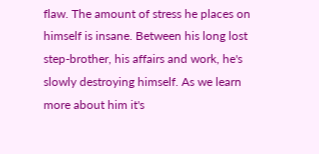flaw. The amount of stress he places on himself is insane. Between his long lost step-brother, his affairs and work, he's slowly destroying himself. As we learn more about him it's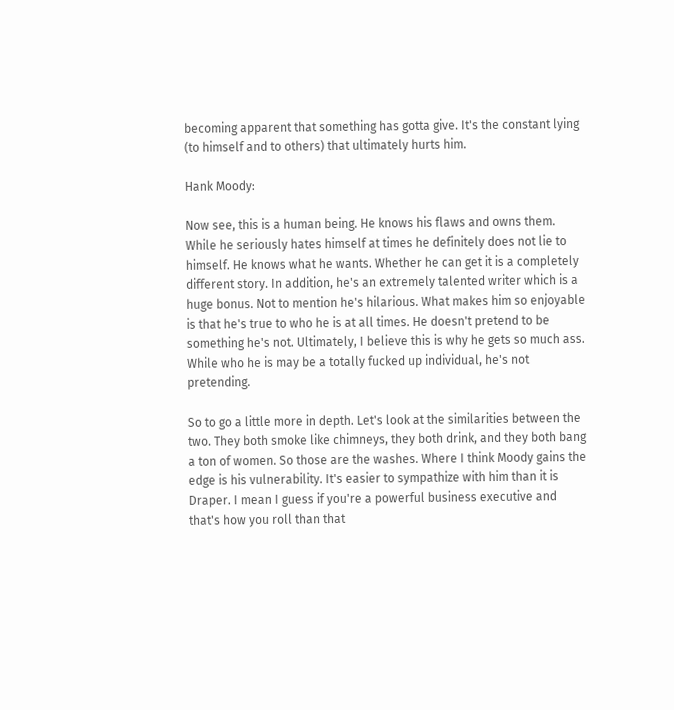becoming apparent that something has gotta give. It's the constant lying (to himself and to others) that ultimately hurts him.

Hank Moody:

Now see, this is a human being. He knows his flaws and owns them. While he seriously hates himself at times he definitely does not lie to himself. He knows what he wants. Whether he can get it is a completely different story. In addition, he's an extremely talented writer which is a huge bonus. Not to mention he's hilarious. What makes him so enjoyable is that he's true to who he is at all times. He doesn't pretend to be something he's not. Ultimately, I believe this is why he gets so much ass. While who he is may be a totally fucked up individual, he's not pretending.

So to go a little more in depth. Let's look at the similarities between the two. They both smoke like chimneys, they both drink, and they both bang a ton of women. So those are the washes. Where I think Moody gains the edge is his vulnerability. It's easier to sympathize with him than it is Draper. I mean I guess if you're a powerful business executive and that's how you roll than that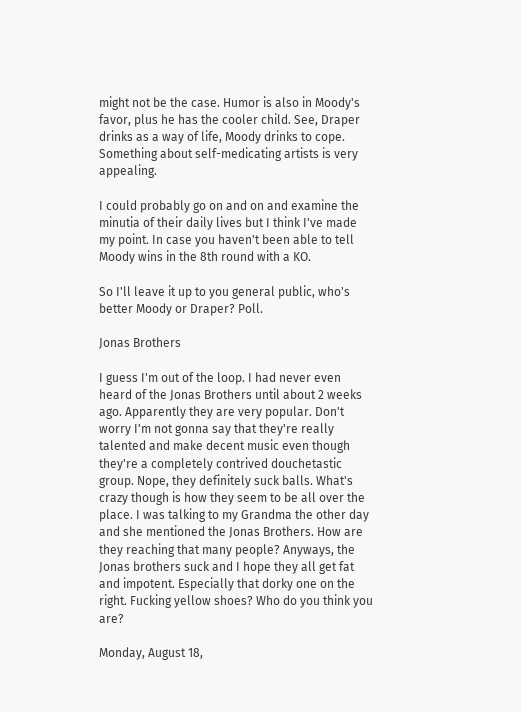might not be the case. Humor is also in Moody's favor, plus he has the cooler child. See, Draper drinks as a way of life, Moody drinks to cope. Something about self-medicating artists is very appealing.

I could probably go on and on and examine the minutia of their daily lives but I think I've made my point. In case you haven't been able to tell Moody wins in the 8th round with a KO.

So I'll leave it up to you general public, who's better Moody or Draper? Poll.

Jonas Brothers

I guess I'm out of the loop. I had never even heard of the Jonas Brothers until about 2 weeks ago. Apparently they are very popular. Don't worry I'm not gonna say that they're really talented and make decent music even though they're a completely contrived douchetastic group. Nope, they definitely suck balls. What's crazy though is how they seem to be all over the place. I was talking to my Grandma the other day and she mentioned the Jonas Brothers. How are they reaching that many people? Anyways, the Jonas brothers suck and I hope they all get fat and impotent. Especially that dorky one on the right. Fucking yellow shoes? Who do you think you are?

Monday, August 18,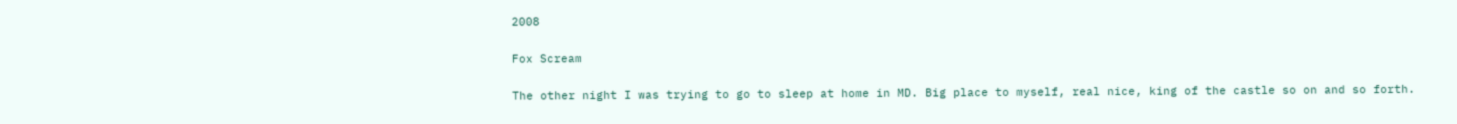2008

Fox Scream

The other night I was trying to go to sleep at home in MD. Big place to myself, real nice, king of the castle so on and so forth.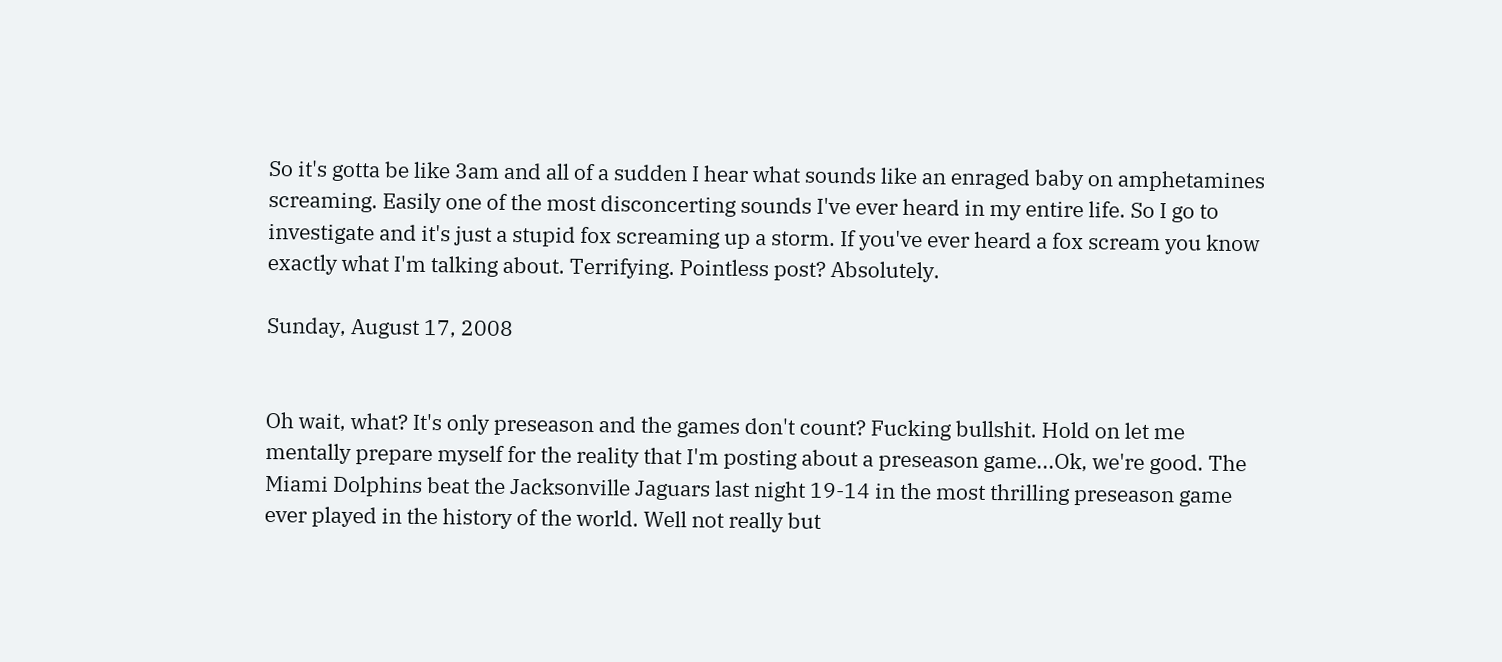So it's gotta be like 3am and all of a sudden I hear what sounds like an enraged baby on amphetamines screaming. Easily one of the most disconcerting sounds I've ever heard in my entire life. So I go to investigate and it's just a stupid fox screaming up a storm. If you've ever heard a fox scream you know exactly what I'm talking about. Terrifying. Pointless post? Absolutely.

Sunday, August 17, 2008


Oh wait, what? It's only preseason and the games don't count? Fucking bullshit. Hold on let me mentally prepare myself for the reality that I'm posting about a preseason game...Ok, we're good. The Miami Dolphins beat the Jacksonville Jaguars last night 19-14 in the most thrilling preseason game ever played in the history of the world. Well not really but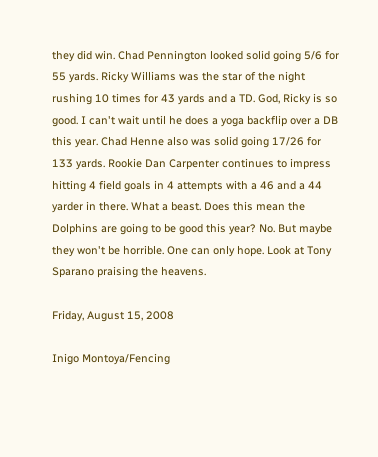they did win. Chad Pennington looked solid going 5/6 for 55 yards. Ricky Williams was the star of the night rushing 10 times for 43 yards and a TD. God, Ricky is so good. I can't wait until he does a yoga backflip over a DB this year. Chad Henne also was solid going 17/26 for 133 yards. Rookie Dan Carpenter continues to impress hitting 4 field goals in 4 attempts with a 46 and a 44 yarder in there. What a beast. Does this mean the Dolphins are going to be good this year? No. But maybe they won't be horrible. One can only hope. Look at Tony Sparano praising the heavens.

Friday, August 15, 2008

Inigo Montoya/Fencing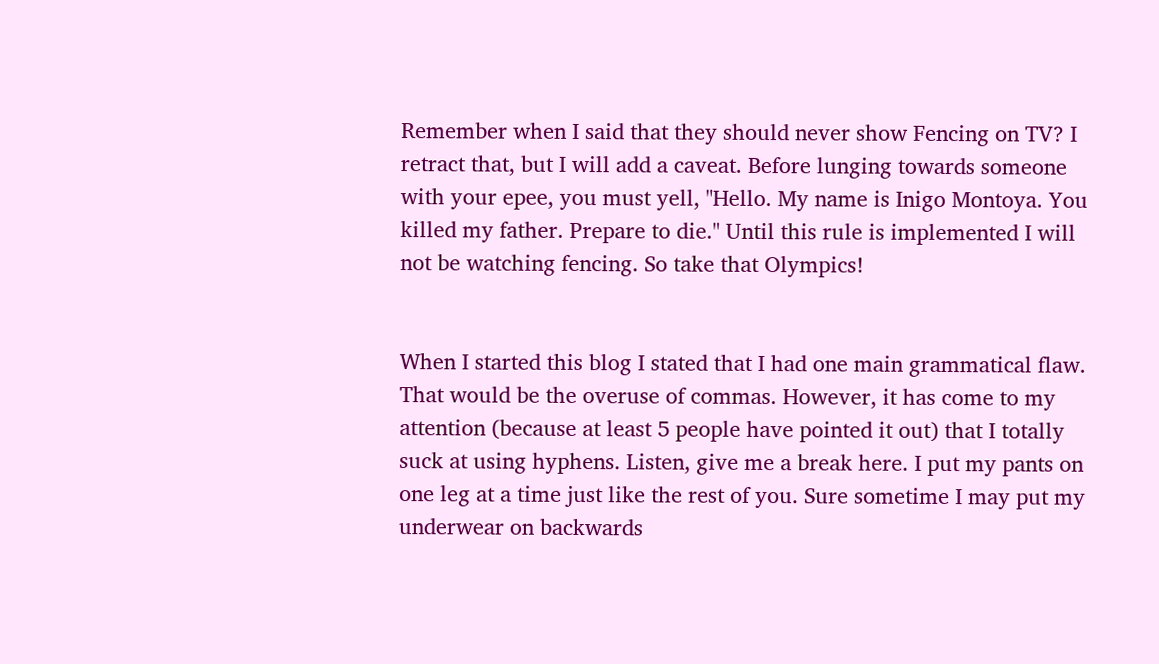Remember when I said that they should never show Fencing on TV? I retract that, but I will add a caveat. Before lunging towards someone with your epee, you must yell, "Hello. My name is Inigo Montoya. You killed my father. Prepare to die." Until this rule is implemented I will not be watching fencing. So take that Olympics!


When I started this blog I stated that I had one main grammatical flaw. That would be the overuse of commas. However, it has come to my attention (because at least 5 people have pointed it out) that I totally suck at using hyphens. Listen, give me a break here. I put my pants on one leg at a time just like the rest of you. Sure sometime I may put my underwear on backwards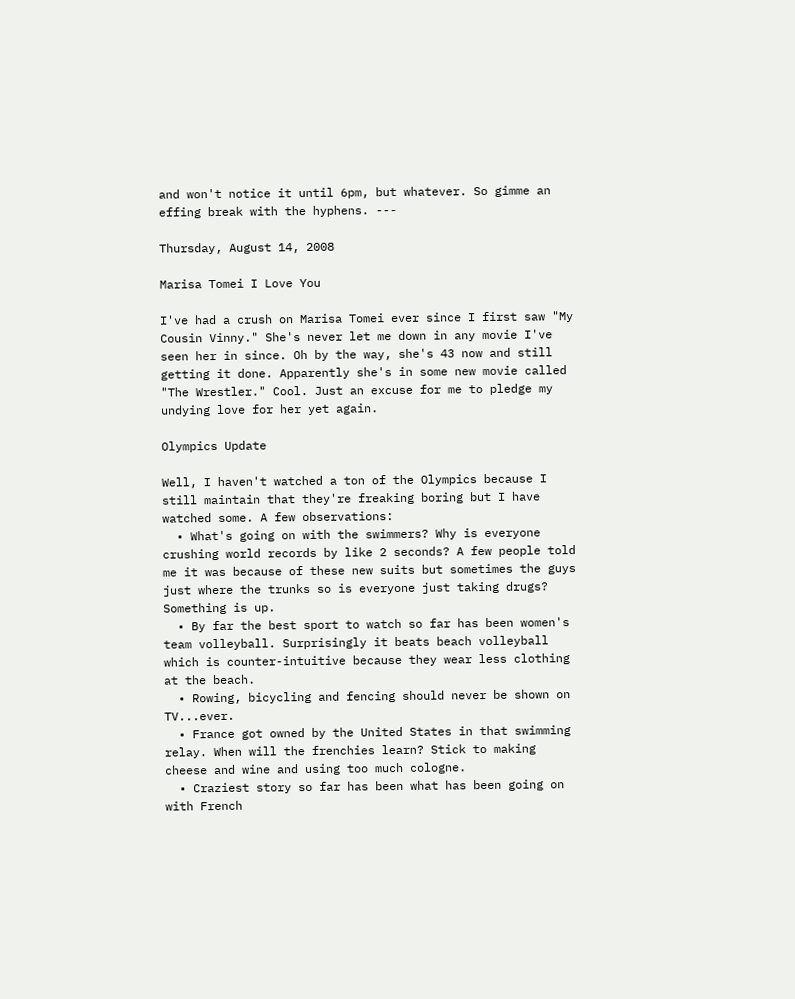and won't notice it until 6pm, but whatever. So gimme an effing break with the hyphens. ---

Thursday, August 14, 2008

Marisa Tomei I Love You

I've had a crush on Marisa Tomei ever since I first saw "My Cousin Vinny." She's never let me down in any movie I've seen her in since. Oh by the way, she's 43 now and still getting it done. Apparently she's in some new movie called "The Wrestler." Cool. Just an excuse for me to pledge my undying love for her yet again.

Olympics Update

Well, I haven't watched a ton of the Olympics because I still maintain that they're freaking boring but I have watched some. A few observations:
  • What's going on with the swimmers? Why is everyone crushing world records by like 2 seconds? A few people told me it was because of these new suits but sometimes the guys just where the trunks so is everyone just taking drugs? Something is up.
  • By far the best sport to watch so far has been women's team volleyball. Surprisingly it beats beach volleyball which is counter-intuitive because they wear less clothing at the beach.
  • Rowing, bicycling and fencing should never be shown on TV...ever.
  • France got owned by the United States in that swimming relay. When will the frenchies learn? Stick to making cheese and wine and using too much cologne.
  • Craziest story so far has been what has been going on with French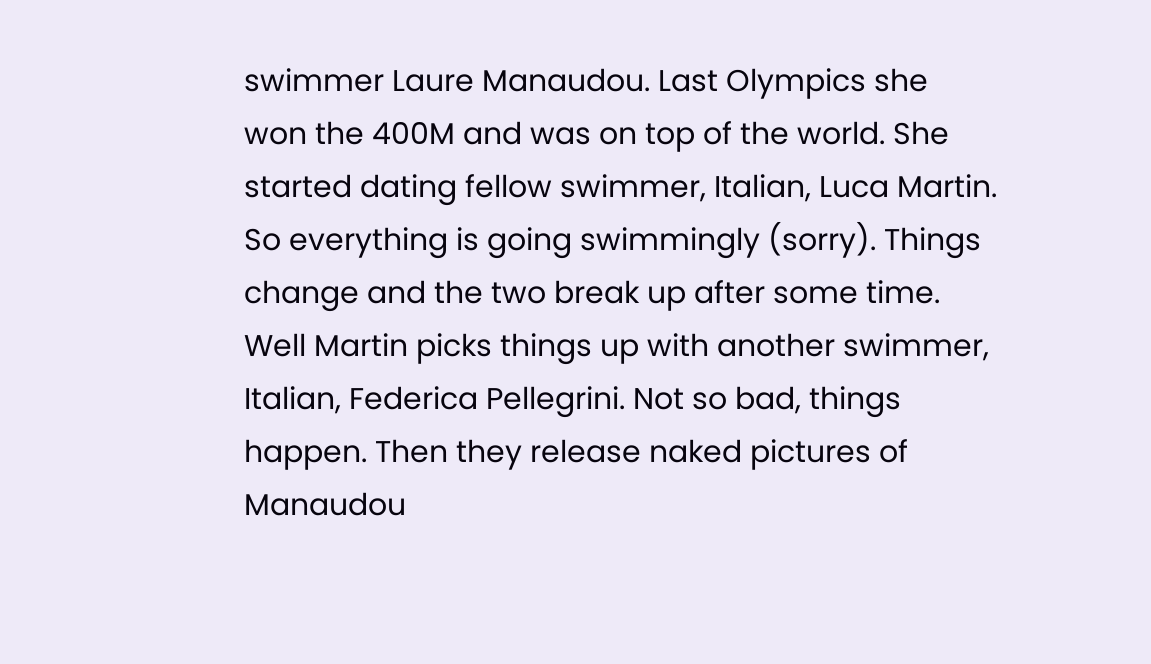swimmer Laure Manaudou. Last Olympics she won the 400M and was on top of the world. She started dating fellow swimmer, Italian, Luca Martin. So everything is going swimmingly (sorry). Things change and the two break up after some time. Well Martin picks things up with another swimmer, Italian, Federica Pellegrini. Not so bad, things happen. Then they release naked pictures of Manaudou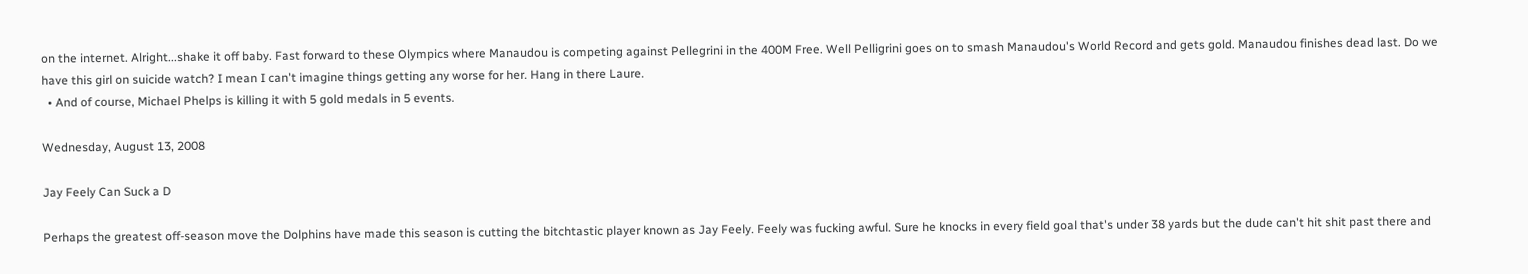on the internet. Alright...shake it off baby. Fast forward to these Olympics where Manaudou is competing against Pellegrini in the 400M Free. Well Pelligrini goes on to smash Manaudou's World Record and gets gold. Manaudou finishes dead last. Do we have this girl on suicide watch? I mean I can't imagine things getting any worse for her. Hang in there Laure.
  • And of course, Michael Phelps is killing it with 5 gold medals in 5 events.

Wednesday, August 13, 2008

Jay Feely Can Suck a D

Perhaps the greatest off-season move the Dolphins have made this season is cutting the bitchtastic player known as Jay Feely. Feely was fucking awful. Sure he knocks in every field goal that's under 38 yards but the dude can't hit shit past there and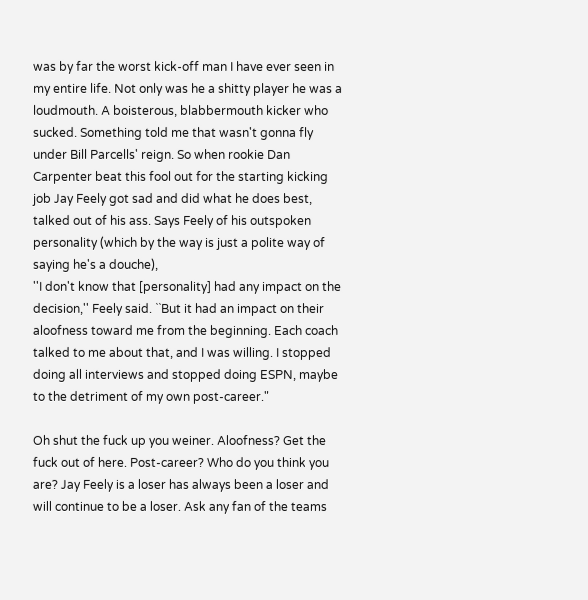was by far the worst kick-off man I have ever seen in my entire life. Not only was he a shitty player he was a loudmouth. A boisterous, blabbermouth kicker who sucked. Something told me that wasn't gonna fly under Bill Parcells' reign. So when rookie Dan Carpenter beat this fool out for the starting kicking job Jay Feely got sad and did what he does best, talked out of his ass. Says Feely of his outspoken personality (which by the way is just a polite way of saying he's a douche),
''I don't know that [personality] had any impact on the decision,'' Feely said. ``But it had an impact on their aloofness toward me from the beginning. Each coach talked to me about that, and I was willing. I stopped doing all interviews and stopped doing ESPN, maybe to the detriment of my own post-career."

Oh shut the fuck up you weiner. Aloofness? Get the fuck out of here. Post-career? Who do you think you are? Jay Feely is a loser has always been a loser and will continue to be a loser. Ask any fan of the teams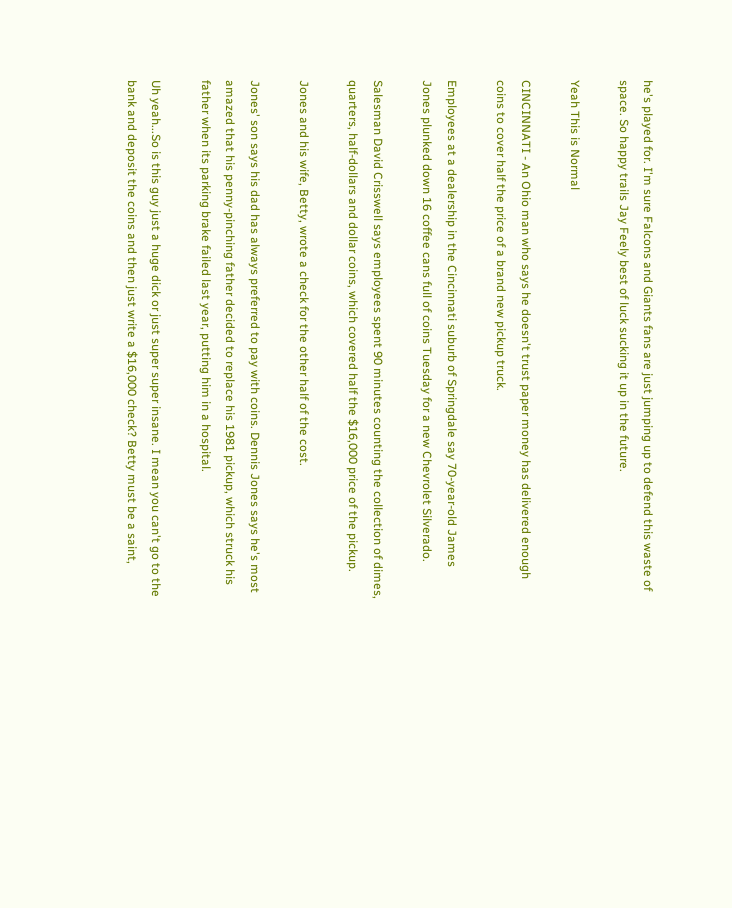he's played for. I'm sure Falcons and Giants fans are just jumping up to defend this waste of space. So happy trails Jay Feely best of luck sucking it up in the future.

Yeah This is Normal

CINCINNATI - An Ohio man who says he doesn't trust paper money has delivered enough coins to cover half the price of a brand new pickup truck.

Employees at a dealership in the Cincinnati suburb of Springdale say 70-year-old James Jones plunked down 16 coffee cans full of coins Tuesday for a new Chevrolet Silverado.

Salesman David Crisswell says employees spent 90 minutes counting the collection of dimes, quarters, half-dollars and dollar coins, which covered half the $16,000 price of the pickup.

Jones and his wife, Betty, wrote a check for the other half of the cost.

Jones' son says his dad has always preferred to pay with coins. Dennis Jones says he's most amazed that his penny-pinching father decided to replace his 1981 pickup, which struck his father when its parking brake failed last year, putting him in a hospital.

Uh yeah...So is this guy just a huge dick or just super super insane. I mean you can't go to the bank and deposit the coins and then just write a $16,000 check? Betty must be a saint,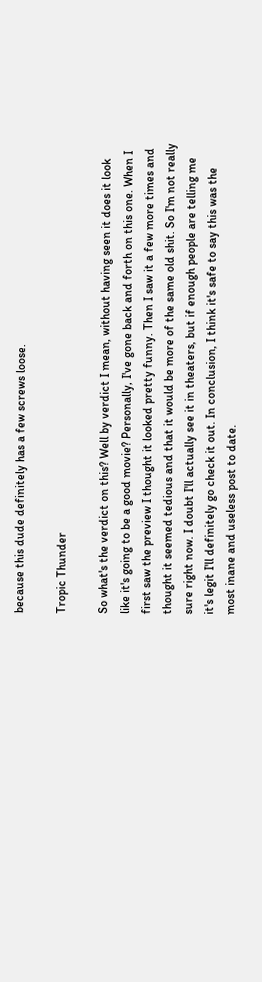because this dude definitely has a few screws loose.

Tropic Thunder

So what's the verdict on this? Well by verdict I mean, without having seen it does it look like it's going to be a good movie? Personally, I've gone back and forth on this one. When I first saw the preview I thought it looked pretty funny. Then I saw it a few more times and thought it seemed tedious and that it would be more of the same old shit. So I'm not really sure right now. I doubt I'll actually see it in theaters, but if enough people are telling me it's legit I'll definitely go check it out. In conclusion, I think it's safe to say this was the most inane and useless post to date.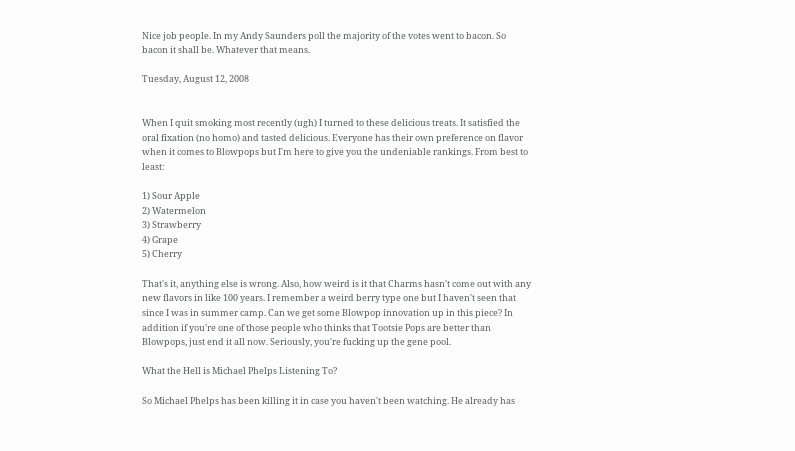Nice job people. In my Andy Saunders poll the majority of the votes went to bacon. So bacon it shall be. Whatever that means.

Tuesday, August 12, 2008


When I quit smoking most recently (ugh) I turned to these delicious treats. It satisfied the oral fixation (no homo) and tasted delicious. Everyone has their own preference on flavor when it comes to Blowpops but I'm here to give you the undeniable rankings. From best to least:

1) Sour Apple
2) Watermelon
3) Strawberry
4) Grape
5) Cherry

That's it, anything else is wrong. Also, how weird is it that Charms hasn't come out with any new flavors in like 100 years. I remember a weird berry type one but I haven't seen that since I was in summer camp. Can we get some Blowpop innovation up in this piece? In addition if you're one of those people who thinks that Tootsie Pops are better than Blowpops, just end it all now. Seriously, you're fucking up the gene pool.

What the Hell is Michael Phelps Listening To?

So Michael Phelps has been killing it in case you haven't been watching. He already has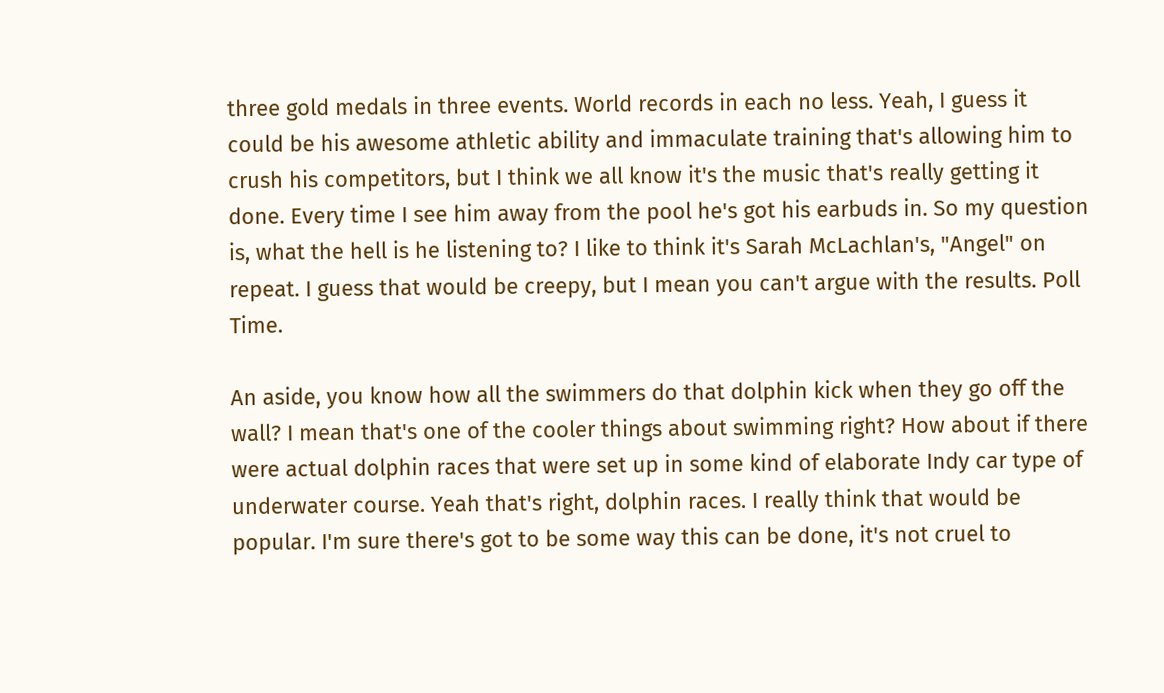three gold medals in three events. World records in each no less. Yeah, I guess it could be his awesome athletic ability and immaculate training that's allowing him to crush his competitors, but I think we all know it's the music that's really getting it done. Every time I see him away from the pool he's got his earbuds in. So my question is, what the hell is he listening to? I like to think it's Sarah McLachlan's, "Angel" on repeat. I guess that would be creepy, but I mean you can't argue with the results. Poll Time.

An aside, you know how all the swimmers do that dolphin kick when they go off the wall? I mean that's one of the cooler things about swimming right? How about if there were actual dolphin races that were set up in some kind of elaborate Indy car type of underwater course. Yeah that's right, dolphin races. I really think that would be popular. I'm sure there's got to be some way this can be done, it's not cruel to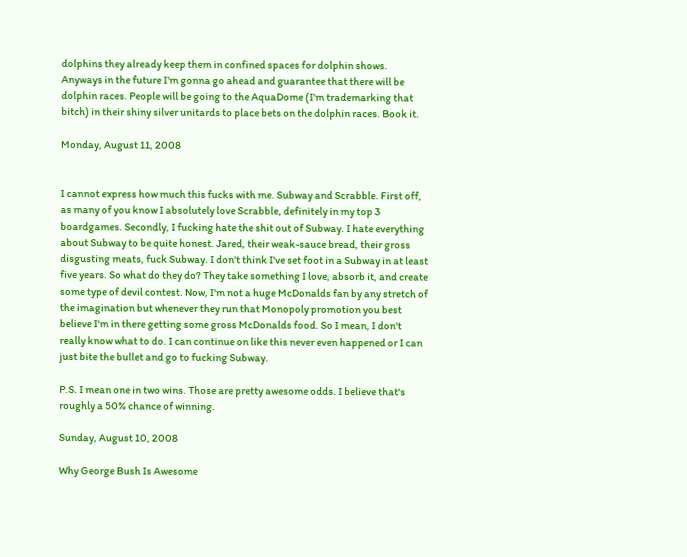dolphins they already keep them in confined spaces for dolphin shows. Anyways in the future I'm gonna go ahead and guarantee that there will be dolphin races. People will be going to the AquaDome (I'm trademarking that bitch) in their shiny silver unitards to place bets on the dolphin races. Book it.

Monday, August 11, 2008


I cannot express how much this fucks with me. Subway and Scrabble. First off, as many of you know I absolutely love Scrabble, definitely in my top 3 boardgames. Secondly, I fucking hate the shit out of Subway. I hate everything about Subway to be quite honest. Jared, their weak-sauce bread, their gross disgusting meats, fuck Subway. I don't think I've set foot in a Subway in at least five years. So what do they do? They take something I love, absorb it, and create some type of devil contest. Now, I'm not a huge McDonalds fan by any stretch of the imagination but whenever they run that Monopoly promotion you best believe I'm in there getting some gross McDonalds food. So I mean, I don't really know what to do. I can continue on like this never even happened or I can just bite the bullet and go to fucking Subway.

P.S. I mean one in two wins. Those are pretty awesome odds. I believe that's roughly a 50% chance of winning.

Sunday, August 10, 2008

Why George Bush Is Awesome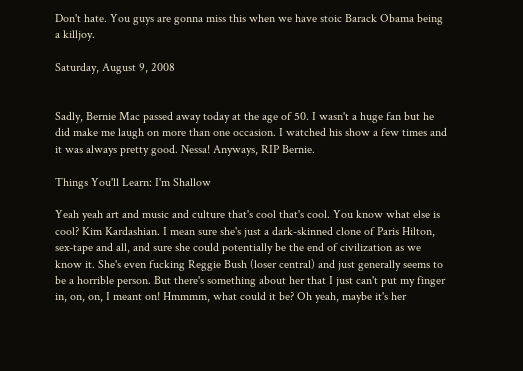Don't hate. You guys are gonna miss this when we have stoic Barack Obama being a killjoy.

Saturday, August 9, 2008


Sadly, Bernie Mac passed away today at the age of 50. I wasn't a huge fan but he did make me laugh on more than one occasion. I watched his show a few times and it was always pretty good. Nessa! Anyways, RIP Bernie.

Things You'll Learn: I'm Shallow

Yeah yeah art and music and culture that's cool that's cool. You know what else is cool? Kim Kardashian. I mean sure she's just a dark-skinned clone of Paris Hilton, sex-tape and all, and sure she could potentially be the end of civilization as we know it. She's even fucking Reggie Bush (loser central) and just generally seems to be a horrible person. But there's something about her that I just can't put my finger in, on, on, I meant on! Hmmmm, what could it be? Oh yeah, maybe it's her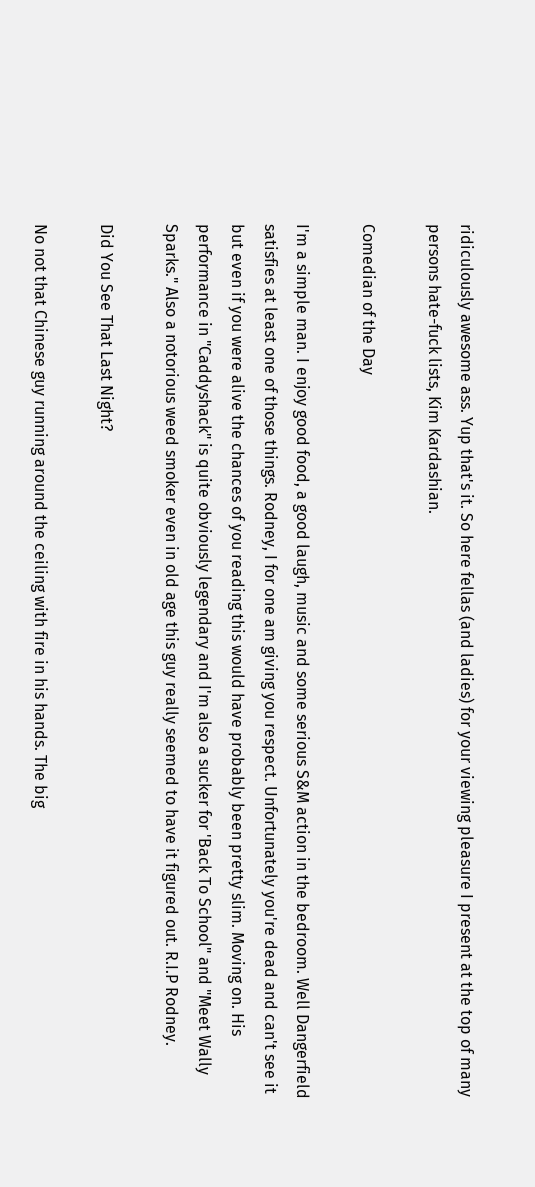ridiculously awesome ass. Yup that's it. So here fellas (and ladies) for your viewing pleasure I present at the top of many persons hate-fuck lists, Kim Kardashian.

Comedian of the Day

I'm a simple man. I enjoy good food, a good laugh, music and some serious S&M action in the bedroom. Well Dangerfield satisfies at least one of those things. Rodney, I for one am giving you respect. Unfortunately you're dead and can't see it but even if you were alive the chances of you reading this would have probably been pretty slim. Moving on. His performance in "Caddyshack" is quite obviously legendary and I'm also a sucker for 'Back To School" and "Meet Wally Sparks." Also a notorious weed smoker even in old age this guy really seemed to have it figured out. R.I.P Rodney.

Did You See That Last Night?

No not that Chinese guy running around the ceiling with fire in his hands. The big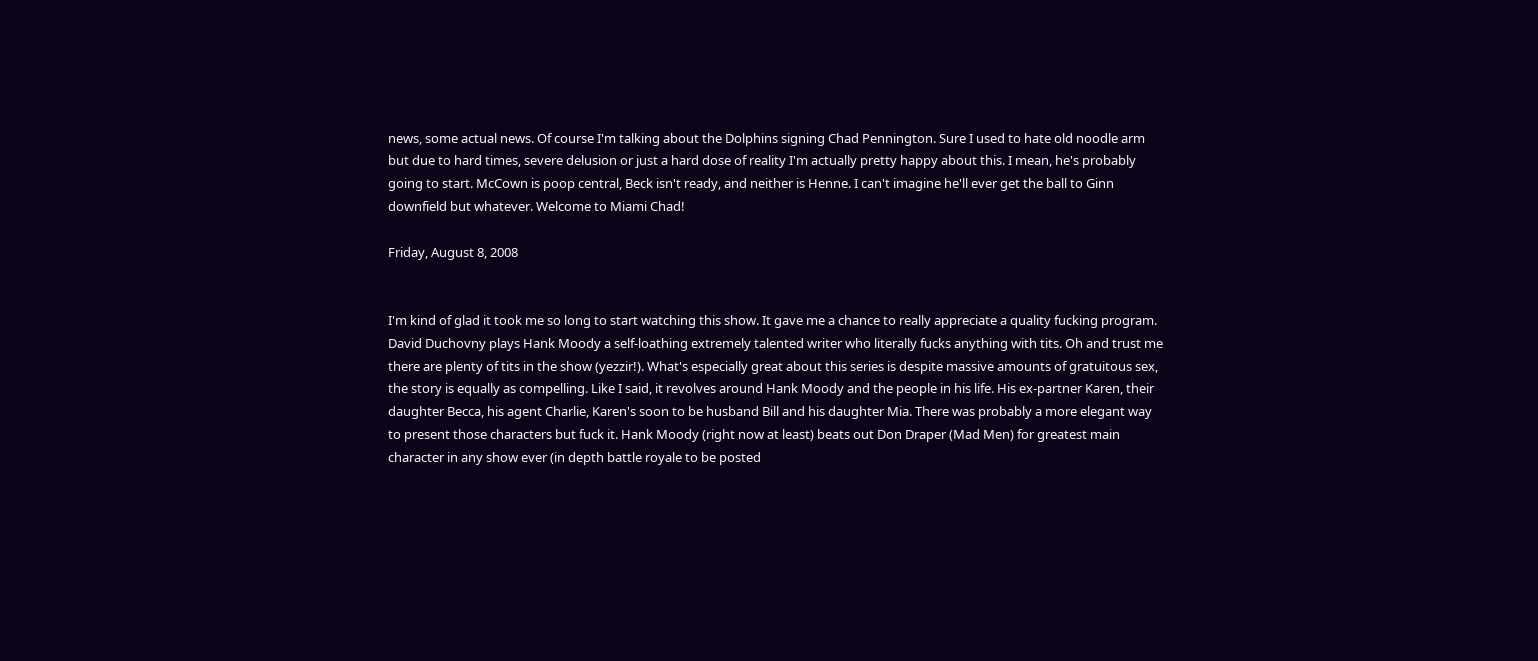news, some actual news. Of course I'm talking about the Dolphins signing Chad Pennington. Sure I used to hate old noodle arm but due to hard times, severe delusion or just a hard dose of reality I'm actually pretty happy about this. I mean, he's probably going to start. McCown is poop central, Beck isn't ready, and neither is Henne. I can't imagine he'll ever get the ball to Ginn downfield but whatever. Welcome to Miami Chad!

Friday, August 8, 2008


I'm kind of glad it took me so long to start watching this show. It gave me a chance to really appreciate a quality fucking program. David Duchovny plays Hank Moody a self-loathing extremely talented writer who literally fucks anything with tits. Oh and trust me there are plenty of tits in the show (yezzir!). What's especially great about this series is despite massive amounts of gratuitous sex, the story is equally as compelling. Like I said, it revolves around Hank Moody and the people in his life. His ex-partner Karen, their daughter Becca, his agent Charlie, Karen's soon to be husband Bill and his daughter Mia. There was probably a more elegant way to present those characters but fuck it. Hank Moody (right now at least) beats out Don Draper (Mad Men) for greatest main character in any show ever (in depth battle royale to be posted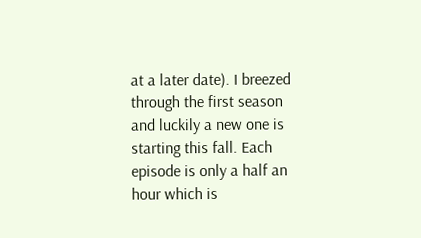at a later date). I breezed through the first season and luckily a new one is starting this fall. Each episode is only a half an hour which is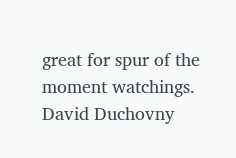great for spur of the moment watchings. David Duchovny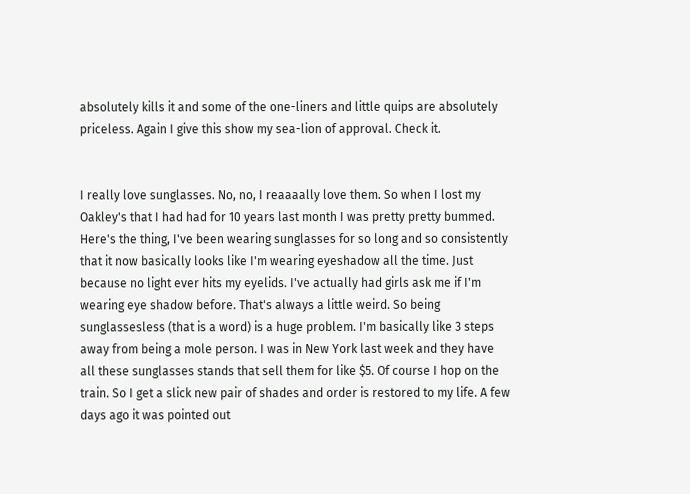absolutely kills it and some of the one-liners and little quips are absolutely priceless. Again I give this show my sea-lion of approval. Check it.


I really love sunglasses. No, no, I reaaaally love them. So when I lost my Oakley's that I had had for 10 years last month I was pretty pretty bummed. Here's the thing, I've been wearing sunglasses for so long and so consistently that it now basically looks like I'm wearing eyeshadow all the time. Just because no light ever hits my eyelids. I've actually had girls ask me if I'm wearing eye shadow before. That's always a little weird. So being sunglassesless (that is a word) is a huge problem. I'm basically like 3 steps away from being a mole person. I was in New York last week and they have all these sunglasses stands that sell them for like $5. Of course I hop on the train. So I get a slick new pair of shades and order is restored to my life. A few days ago it was pointed out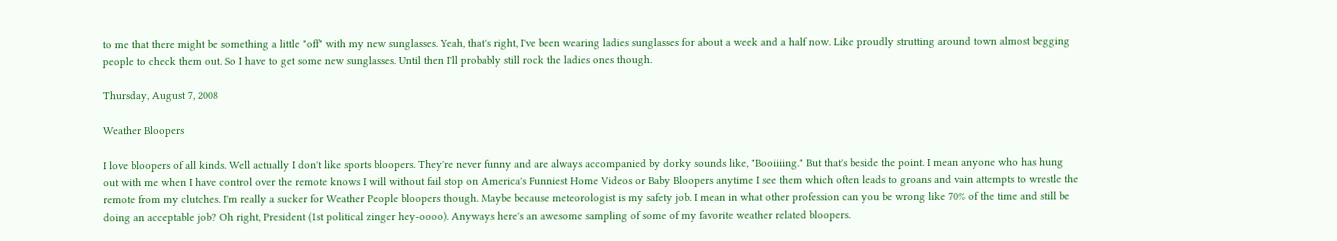to me that there might be something a little "off" with my new sunglasses. Yeah, that's right, I've been wearing ladies sunglasses for about a week and a half now. Like proudly strutting around town almost begging people to check them out. So I have to get some new sunglasses. Until then I'll probably still rock the ladies ones though.

Thursday, August 7, 2008

Weather Bloopers

I love bloopers of all kinds. Well actually I don't like sports bloopers. They're never funny and are always accompanied by dorky sounds like, "Booiiiing." But that's beside the point. I mean anyone who has hung out with me when I have control over the remote knows I will without fail stop on America's Funniest Home Videos or Baby Bloopers anytime I see them which often leads to groans and vain attempts to wrestle the remote from my clutches. I'm really a sucker for Weather People bloopers though. Maybe because meteorologist is my safety job. I mean in what other profession can you be wrong like 70% of the time and still be doing an acceptable job? Oh right, President (1st political zinger hey-oooo). Anyways here's an awesome sampling of some of my favorite weather related bloopers.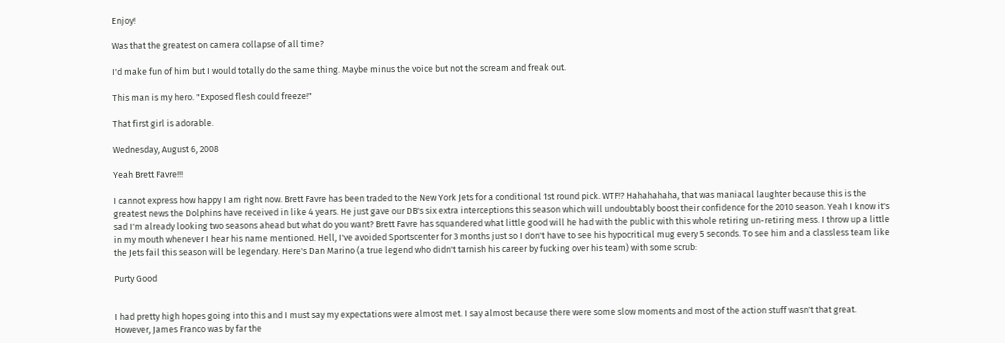Enjoy!

Was that the greatest on camera collapse of all time?

I'd make fun of him but I would totally do the same thing. Maybe minus the voice but not the scream and freak out.

This man is my hero. "Exposed flesh could freeze!"

That first girl is adorable.

Wednesday, August 6, 2008

Yeah Brett Favre!!!

I cannot express how happy I am right now. Brett Favre has been traded to the New York Jets for a conditional 1st round pick. WTF!? Hahahahaha, that was maniacal laughter because this is the greatest news the Dolphins have received in like 4 years. He just gave our DB's six extra interceptions this season which will undoubtably boost their confidence for the 2010 season. Yeah I know it's sad I'm already looking two seasons ahead but what do you want? Brett Favre has squandered what little good will he had with the public with this whole retiring un-retiring mess. I throw up a little in my mouth whenever I hear his name mentioned. Hell, I've avoided Sportscenter for 3 months just so I don't have to see his hypocritical mug every 5 seconds. To see him and a classless team like the Jets fail this season will be legendary. Here's Dan Marino (a true legend who didn't tarnish his career by fucking over his team) with some scrub:

Purty Good


I had pretty high hopes going into this and I must say my expectations were almost met. I say almost because there were some slow moments and most of the action stuff wasn't that great. However, James Franco was by far the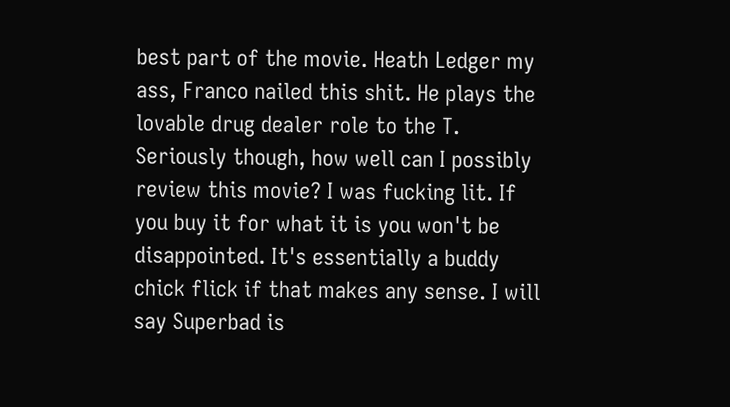best part of the movie. Heath Ledger my ass, Franco nailed this shit. He plays the lovable drug dealer role to the T. Seriously though, how well can I possibly review this movie? I was fucking lit. If you buy it for what it is you won't be disappointed. It's essentially a buddy chick flick if that makes any sense. I will say Superbad is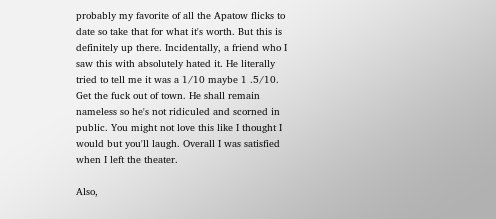probably my favorite of all the Apatow flicks to date so take that for what it's worth. But this is definitely up there. Incidentally, a friend who I saw this with absolutely hated it. He literally tried to tell me it was a 1/10 maybe 1 .5/10. Get the fuck out of town. He shall remain nameless so he's not ridiculed and scorned in public. You might not love this like I thought I would but you'll laugh. Overall I was satisfied when I left the theater.

Also,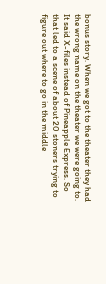bonus story. When we got to the theater they had the wrong name on the theater we were going to. It said X-files instead of Pineapple Express. So that led to a scene of about 20 stoners trying to figure out where to go in the middle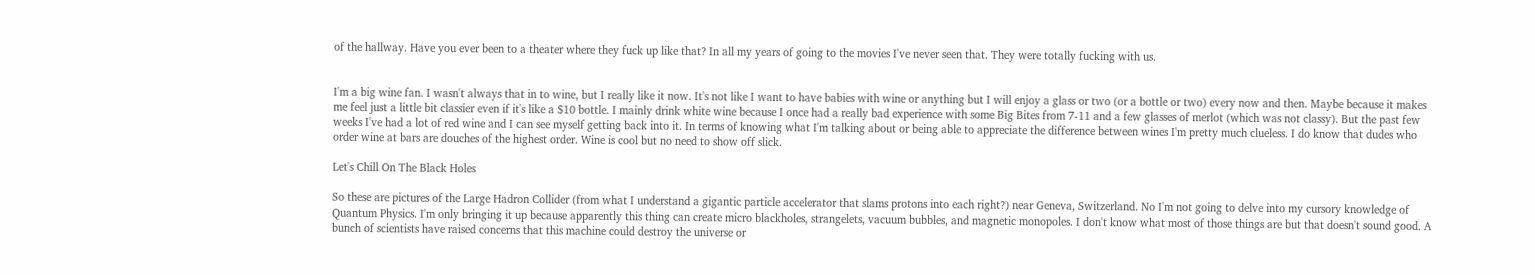of the hallway. Have you ever been to a theater where they fuck up like that? In all my years of going to the movies I've never seen that. They were totally fucking with us.


I'm a big wine fan. I wasn't always that in to wine, but I really like it now. It's not like I want to have babies with wine or anything but I will enjoy a glass or two (or a bottle or two) every now and then. Maybe because it makes me feel just a little bit classier even if it's like a $10 bottle. I mainly drink white wine because I once had a really bad experience with some Big Bites from 7-11 and a few glasses of merlot (which was not classy). But the past few weeks I've had a lot of red wine and I can see myself getting back into it. In terms of knowing what I'm talking about or being able to appreciate the difference between wines I'm pretty much clueless. I do know that dudes who order wine at bars are douches of the highest order. Wine is cool but no need to show off slick.

Let's Chill On The Black Holes

So these are pictures of the Large Hadron Collider (from what I understand a gigantic particle accelerator that slams protons into each right?) near Geneva, Switzerland. No I'm not going to delve into my cursory knowledge of Quantum Physics. I'm only bringing it up because apparently this thing can create micro blackholes, strangelets, vacuum bubbles, and magnetic monopoles. I don't know what most of those things are but that doesn't sound good. A bunch of scientists have raised concerns that this machine could destroy the universe or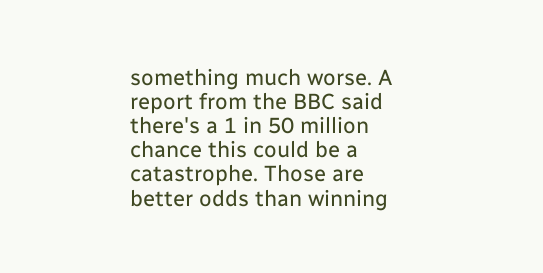something much worse. A report from the BBC said there's a 1 in 50 million chance this could be a catastrophe. Those are better odds than winning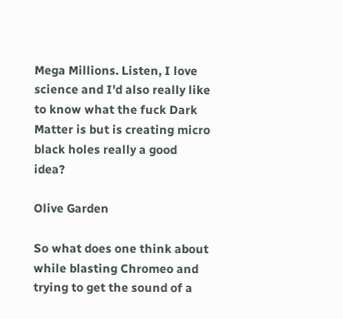Mega Millions. Listen, I love science and I'd also really like to know what the fuck Dark Matter is but is creating micro black holes really a good idea?

Olive Garden

So what does one think about while blasting Chromeo and trying to get the sound of a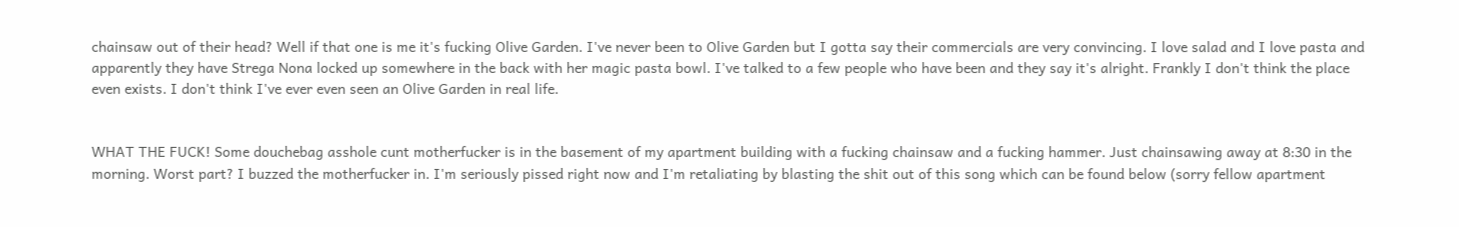chainsaw out of their head? Well if that one is me it's fucking Olive Garden. I've never been to Olive Garden but I gotta say their commercials are very convincing. I love salad and I love pasta and apparently they have Strega Nona locked up somewhere in the back with her magic pasta bowl. I've talked to a few people who have been and they say it's alright. Frankly I don't think the place even exists. I don't think I've ever even seen an Olive Garden in real life.


WHAT THE FUCK! Some douchebag asshole cunt motherfucker is in the basement of my apartment building with a fucking chainsaw and a fucking hammer. Just chainsawing away at 8:30 in the morning. Worst part? I buzzed the motherfucker in. I'm seriously pissed right now and I'm retaliating by blasting the shit out of this song which can be found below (sorry fellow apartment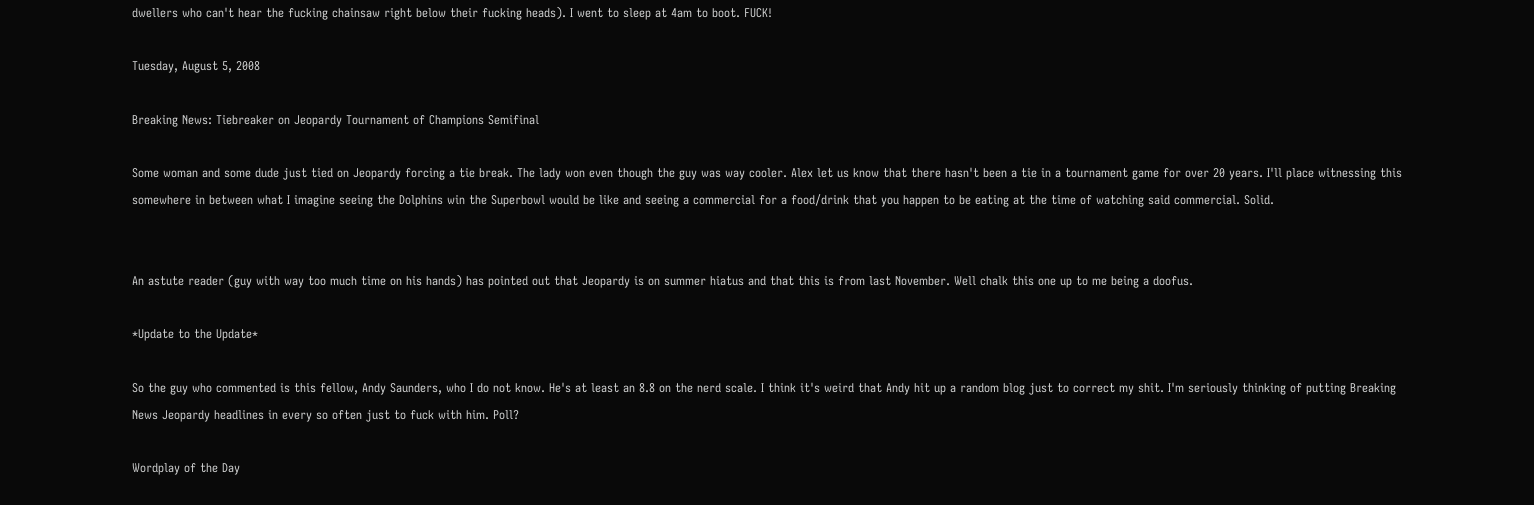dwellers who can't hear the fucking chainsaw right below their fucking heads). I went to sleep at 4am to boot. FUCK!

Tuesday, August 5, 2008

Breaking News: Tiebreaker on Jeopardy Tournament of Champions Semifinal

Some woman and some dude just tied on Jeopardy forcing a tie break. The lady won even though the guy was way cooler. Alex let us know that there hasn't been a tie in a tournament game for over 20 years. I'll place witnessing this somewhere in between what I imagine seeing the Dolphins win the Superbowl would be like and seeing a commercial for a food/drink that you happen to be eating at the time of watching said commercial. Solid.


An astute reader (guy with way too much time on his hands) has pointed out that Jeopardy is on summer hiatus and that this is from last November. Well chalk this one up to me being a doofus.

*Update to the Update*

So the guy who commented is this fellow, Andy Saunders, who I do not know. He's at least an 8.8 on the nerd scale. I think it's weird that Andy hit up a random blog just to correct my shit. I'm seriously thinking of putting Breaking News Jeopardy headlines in every so often just to fuck with him. Poll?

Wordplay of the Day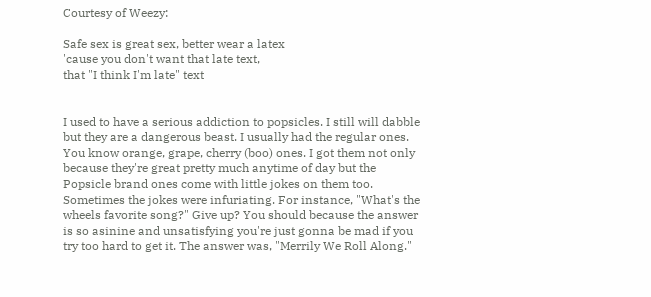Courtesy of Weezy:

Safe sex is great sex, better wear a latex
'cause you don't want that late text,
that "I think I'm late" text


I used to have a serious addiction to popsicles. I still will dabble but they are a dangerous beast. I usually had the regular ones. You know orange, grape, cherry (boo) ones. I got them not only because they're great pretty much anytime of day but the Popsicle brand ones come with little jokes on them too. Sometimes the jokes were infuriating. For instance, "What's the wheels favorite song?" Give up? You should because the answer is so asinine and unsatisfying you're just gonna be mad if you try too hard to get it. The answer was, "Merrily We Roll Along."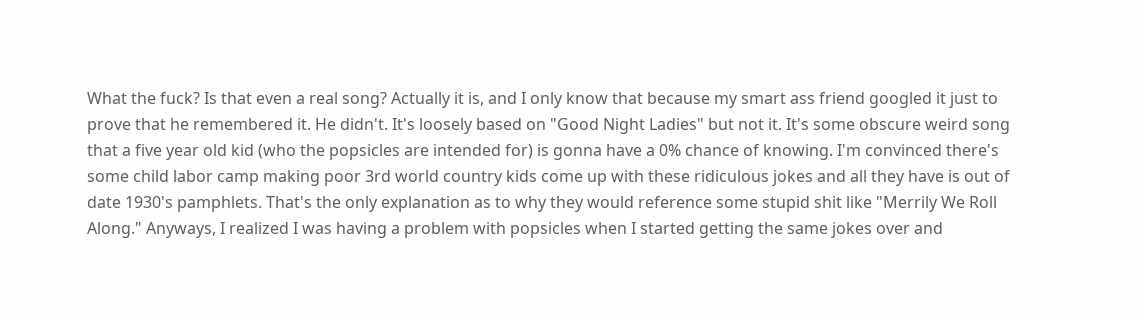What the fuck? Is that even a real song? Actually it is, and I only know that because my smart ass friend googled it just to prove that he remembered it. He didn't. It's loosely based on "Good Night Ladies" but not it. It's some obscure weird song that a five year old kid (who the popsicles are intended for) is gonna have a 0% chance of knowing. I'm convinced there's some child labor camp making poor 3rd world country kids come up with these ridiculous jokes and all they have is out of date 1930's pamphlets. That's the only explanation as to why they would reference some stupid shit like "Merrily We Roll Along." Anyways, I realized I was having a problem with popsicles when I started getting the same jokes over and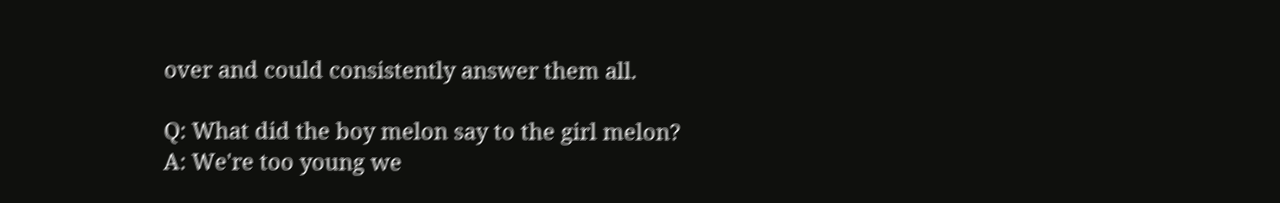over and could consistently answer them all.

Q: What did the boy melon say to the girl melon?
A: We're too young we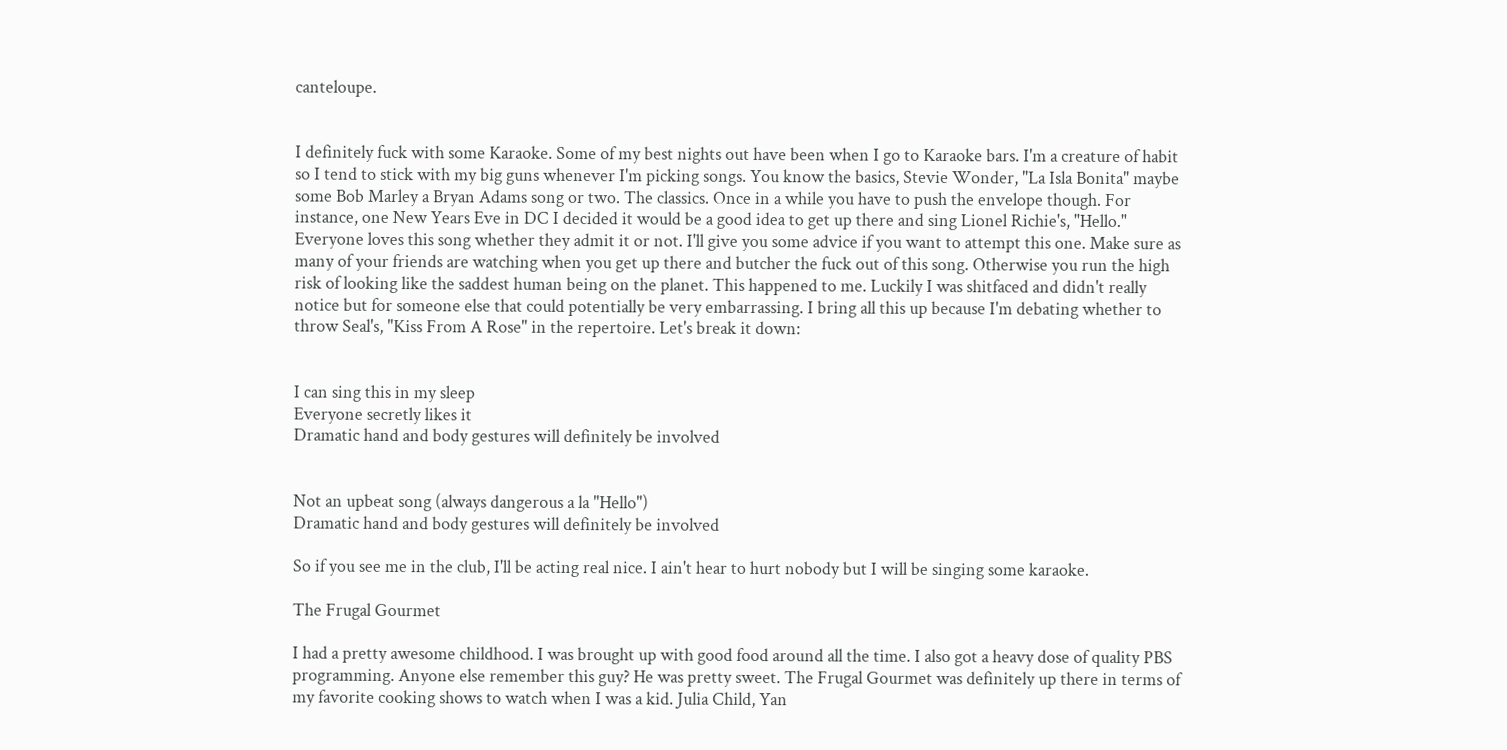canteloupe.


I definitely fuck with some Karaoke. Some of my best nights out have been when I go to Karaoke bars. I'm a creature of habit so I tend to stick with my big guns whenever I'm picking songs. You know the basics, Stevie Wonder, "La Isla Bonita" maybe some Bob Marley a Bryan Adams song or two. The classics. Once in a while you have to push the envelope though. For instance, one New Years Eve in DC I decided it would be a good idea to get up there and sing Lionel Richie's, "Hello." Everyone loves this song whether they admit it or not. I'll give you some advice if you want to attempt this one. Make sure as many of your friends are watching when you get up there and butcher the fuck out of this song. Otherwise you run the high risk of looking like the saddest human being on the planet. This happened to me. Luckily I was shitfaced and didn't really notice but for someone else that could potentially be very embarrassing. I bring all this up because I'm debating whether to throw Seal's, "Kiss From A Rose" in the repertoire. Let's break it down:


I can sing this in my sleep
Everyone secretly likes it
Dramatic hand and body gestures will definitely be involved


Not an upbeat song (always dangerous a la "Hello")
Dramatic hand and body gestures will definitely be involved

So if you see me in the club, I'll be acting real nice. I ain't hear to hurt nobody but I will be singing some karaoke.

The Frugal Gourmet

I had a pretty awesome childhood. I was brought up with good food around all the time. I also got a heavy dose of quality PBS programming. Anyone else remember this guy? He was pretty sweet. The Frugal Gourmet was definitely up there in terms of my favorite cooking shows to watch when I was a kid. Julia Child, Yan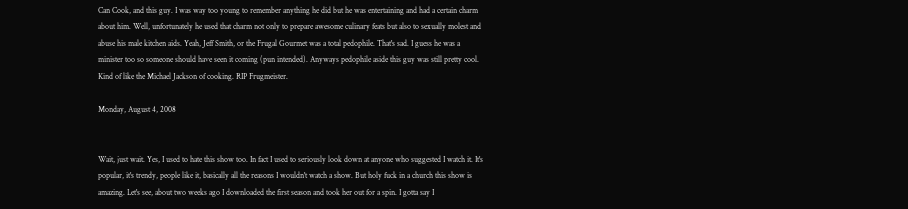Can Cook, and this guy. I was way too young to remember anything he did but he was entertaining and had a certain charm about him. Well, unfortunately he used that charm not only to prepare awesome culinary feats but also to sexually molest and abuse his male kitchen aids. Yeah, Jeff Smith, or the Frugal Gourmet was a total pedophile. That's sad. I guess he was a minister too so someone should have seen it coming (pun intended). Anyways pedophile aside this guy was still pretty cool. Kind of like the Michael Jackson of cooking. RIP Frugmeister.

Monday, August 4, 2008


Wait, just wait. Yes, I used to hate this show too. In fact I used to seriously look down at anyone who suggested I watch it. It's popular, it's trendy, people like it, basically all the reasons I wouldn't watch a show. But holy fuck in a church this show is amazing. Let's see, about two weeks ago I downloaded the first season and took her out for a spin. I gotta say I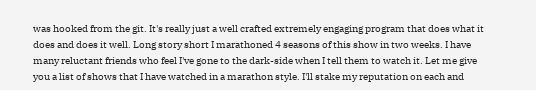was hooked from the git. It's really just a well crafted extremely engaging program that does what it does and does it well. Long story short I marathoned 4 seasons of this show in two weeks. I have many reluctant friends who feel I've gone to the dark-side when I tell them to watch it. Let me give you a list of shows that I have watched in a marathon style. I'll stake my reputation on each and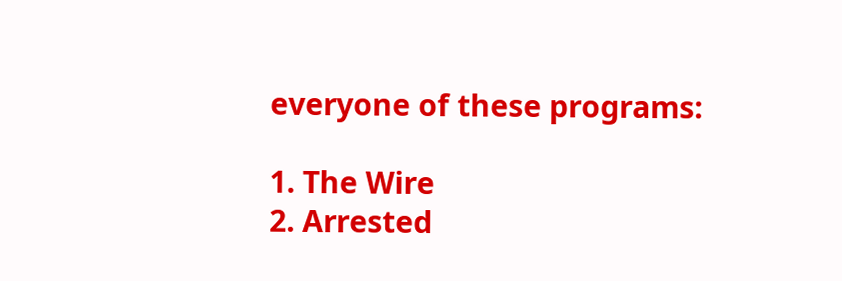everyone of these programs:

1. The Wire
2. Arrested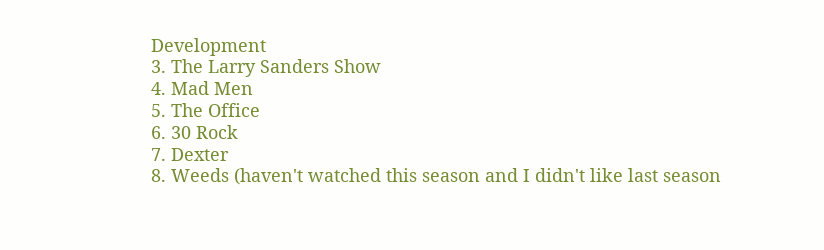Development
3. The Larry Sanders Show
4. Mad Men
5. The Office
6. 30 Rock
7. Dexter
8. Weeds (haven't watched this season and I didn't like last season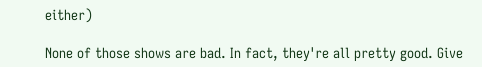either)

None of those shows are bad. In fact, they're all pretty good. Give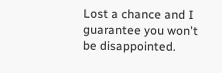Lost a chance and I guarantee you won't be disappointed.